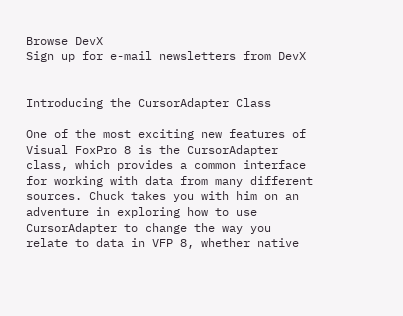Browse DevX
Sign up for e-mail newsletters from DevX


Introducing the CursorAdapter Class

One of the most exciting new features of Visual FoxPro 8 is the CursorAdapter class, which provides a common interface for working with data from many different sources. Chuck takes you with him on an adventure in exploring how to use CursorAdapter to change the way you relate to data in VFP 8, whether native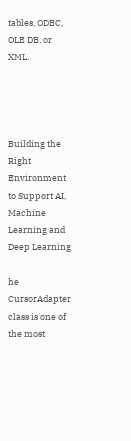tables, ODBC, OLE DB, or XML.




Building the Right Environment to Support AI, Machine Learning and Deep Learning

he CursorAdapter class is one of the most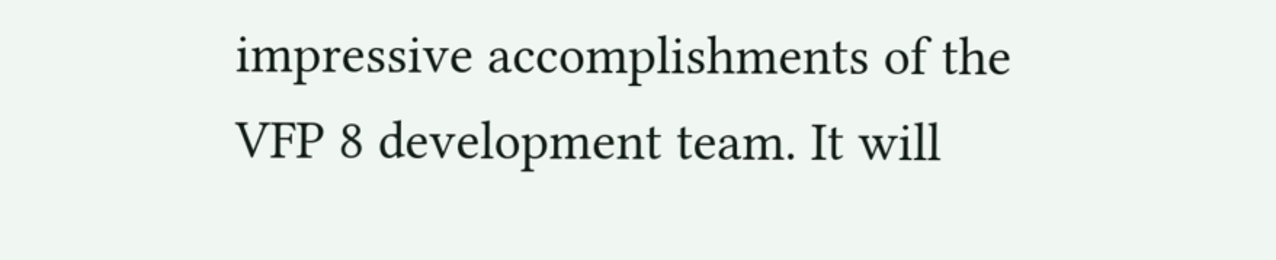impressive accomplishments of the VFP 8 development team. It will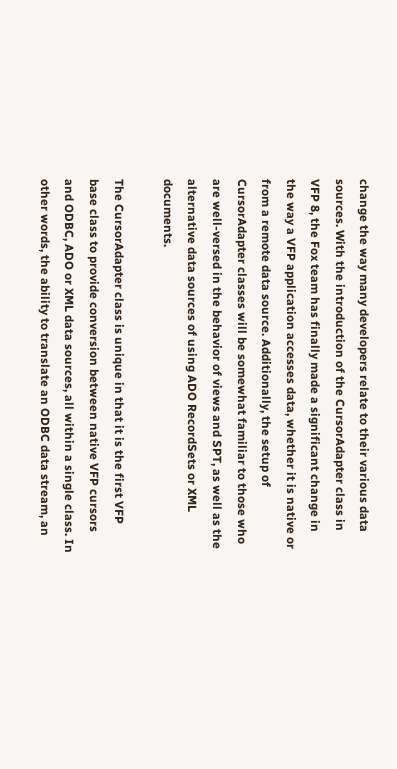change the way many developers relate to their various data sources. With the introduction of the CursorAdapter class in VFP 8, the Fox team has finally made a significant change in the way a VFP application accesses data, whether it is native or from a remote data source. Additionally, the setup of CursorAdapter classes will be somewhat familiar to those who are well-versed in the behavior of views and SPT, as well as the alternative data sources of using ADO RecordSets or XML documents.

The CursorAdapter class is unique in that it is the first VFP base class to provide conversion between native VFP cursors and ODBC, ADO or XML data sources, all within a single class. In other words, the ability to translate an ODBC data stream, an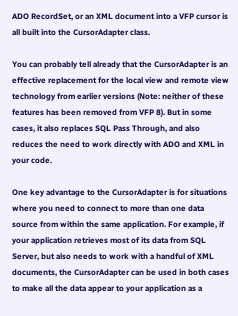ADO RecordSet, or an XML document into a VFP cursor is all built into the CursorAdapter class.

You can probably tell already that the CursorAdapter is an effective replacement for the local view and remote view technology from earlier versions (Note: neither of these features has been removed from VFP 8). But in some cases, it also replaces SQL Pass Through, and also reduces the need to work directly with ADO and XML in your code.

One key advantage to the CursorAdapter is for situations where you need to connect to more than one data source from within the same application. For example, if your application retrieves most of its data from SQL Server, but also needs to work with a handful of XML documents, the CursorAdapter can be used in both cases to make all the data appear to your application as a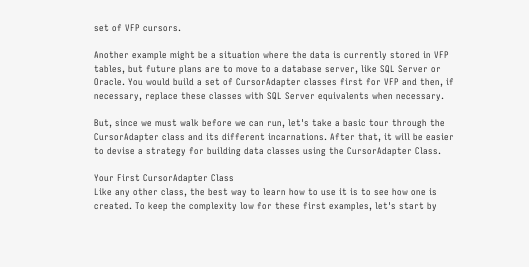set of VFP cursors.

Another example might be a situation where the data is currently stored in VFP tables, but future plans are to move to a database server, like SQL Server or Oracle. You would build a set of CursorAdapter classes first for VFP and then, if necessary, replace these classes with SQL Server equivalents when necessary.

But, since we must walk before we can run, let's take a basic tour through the CursorAdapter class and its different incarnations. After that, it will be easier to devise a strategy for building data classes using the CursorAdapter Class.

Your First CursorAdapter Class
Like any other class, the best way to learn how to use it is to see how one is created. To keep the complexity low for these first examples, let's start by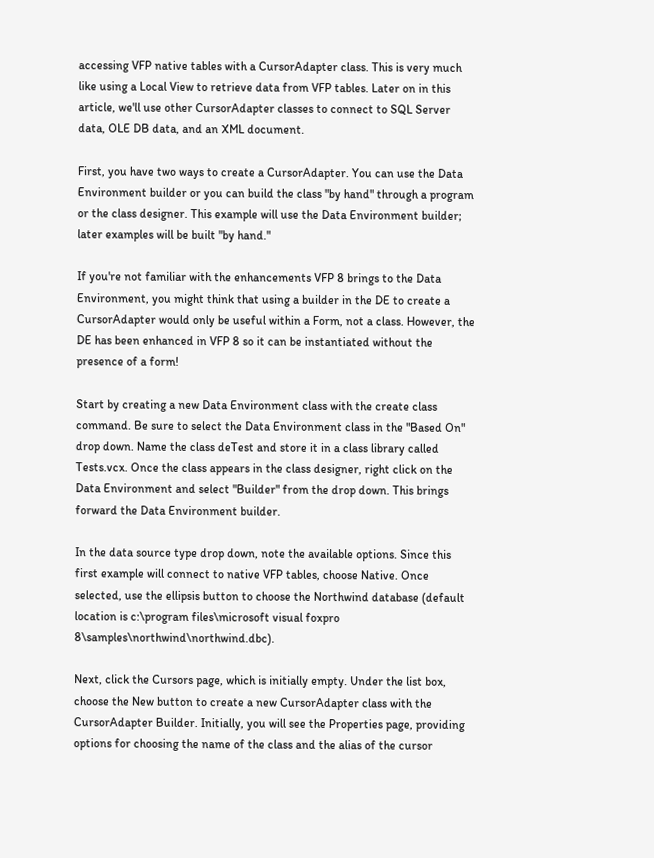accessing VFP native tables with a CursorAdapter class. This is very much like using a Local View to retrieve data from VFP tables. Later on in this article, we'll use other CursorAdapter classes to connect to SQL Server data, OLE DB data, and an XML document.

First, you have two ways to create a CursorAdapter. You can use the Data Environment builder or you can build the class "by hand" through a program or the class designer. This example will use the Data Environment builder; later examples will be built "by hand."

If you're not familiar with the enhancements VFP 8 brings to the Data Environment, you might think that using a builder in the DE to create a CursorAdapter would only be useful within a Form, not a class. However, the DE has been enhanced in VFP 8 so it can be instantiated without the presence of a form!

Start by creating a new Data Environment class with the create class command. Be sure to select the Data Environment class in the "Based On" drop down. Name the class deTest and store it in a class library called Tests.vcx. Once the class appears in the class designer, right click on the Data Environment and select "Builder" from the drop down. This brings forward the Data Environment builder.

In the data source type drop down, note the available options. Since this first example will connect to native VFP tables, choose Native. Once selected, use the ellipsis button to choose the Northwind database (default location is c:\program files\microsoft visual foxpro 8\samples\northwind\northwind.dbc).

Next, click the Cursors page, which is initially empty. Under the list box, choose the New button to create a new CursorAdapter class with the CursorAdapter Builder. Initially, you will see the Properties page, providing options for choosing the name of the class and the alias of the cursor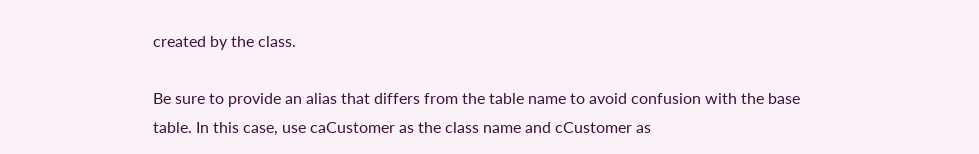created by the class.

Be sure to provide an alias that differs from the table name to avoid confusion with the base table. In this case, use caCustomer as the class name and cCustomer as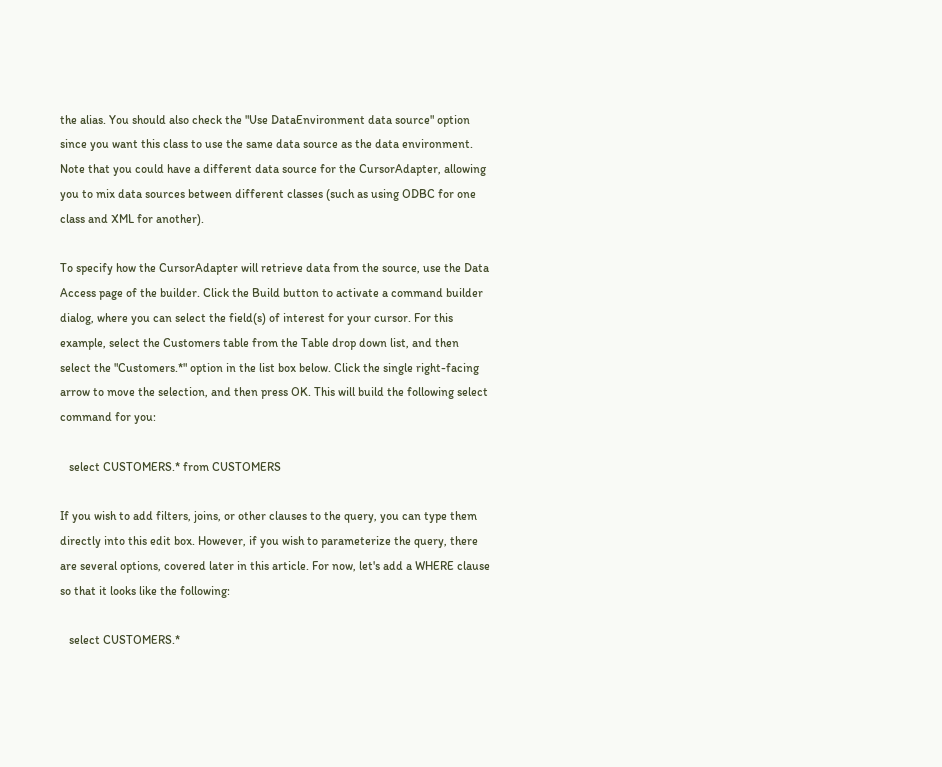the alias. You should also check the "Use DataEnvironment data source" option since you want this class to use the same data source as the data environment. Note that you could have a different data source for the CursorAdapter, allowing you to mix data sources between different classes (such as using ODBC for one class and XML for another).

To specify how the CursorAdapter will retrieve data from the source, use the Data Access page of the builder. Click the Build button to activate a command builder dialog, where you can select the field(s) of interest for your cursor. For this example, select the Customers table from the Table drop down list, and then select the "Customers.*" option in the list box below. Click the single right-facing arrow to move the selection, and then press OK. This will build the following select command for you:

   select CUSTOMERS.* from CUSTOMERS

If you wish to add filters, joins, or other clauses to the query, you can type them directly into this edit box. However, if you wish to parameterize the query, there are several options, covered later in this article. For now, let's add a WHERE clause so that it looks like the following:

   select CUSTOMERS.*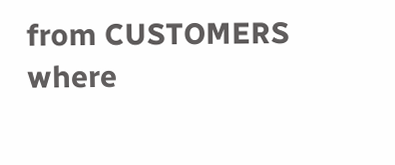from CUSTOMERS where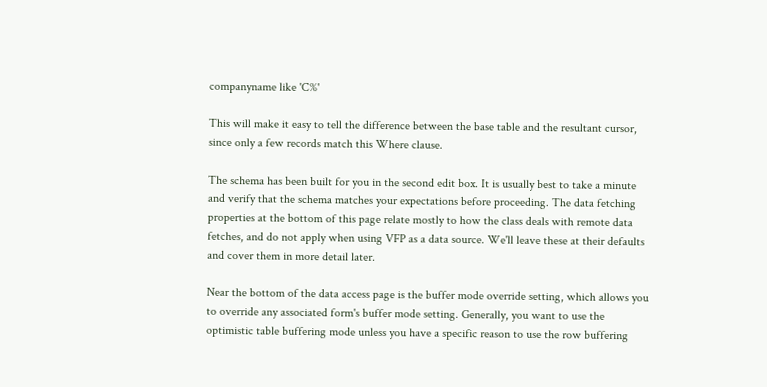companyname like 'C%'

This will make it easy to tell the difference between the base table and the resultant cursor, since only a few records match this Where clause.

The schema has been built for you in the second edit box. It is usually best to take a minute and verify that the schema matches your expectations before proceeding. The data fetching properties at the bottom of this page relate mostly to how the class deals with remote data fetches, and do not apply when using VFP as a data source. We'll leave these at their defaults and cover them in more detail later.

Near the bottom of the data access page is the buffer mode override setting, which allows you to override any associated form's buffer mode setting. Generally, you want to use the optimistic table buffering mode unless you have a specific reason to use the row buffering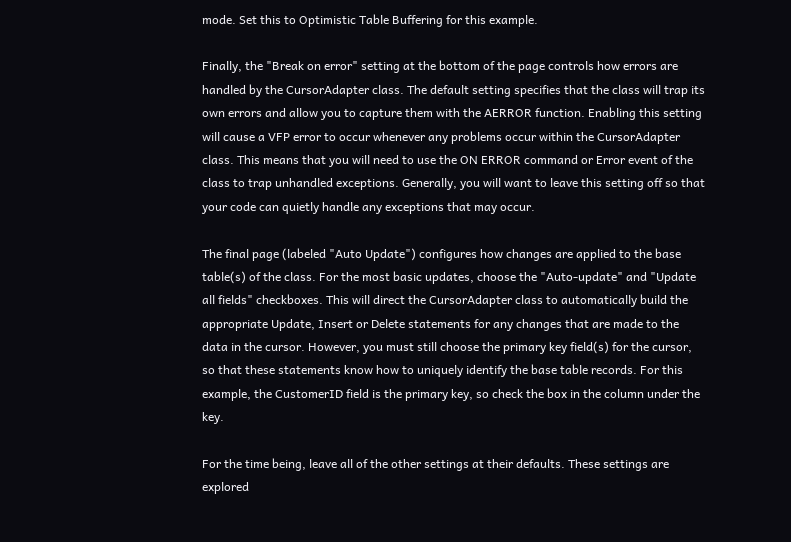mode. Set this to Optimistic Table Buffering for this example.

Finally, the "Break on error" setting at the bottom of the page controls how errors are handled by the CursorAdapter class. The default setting specifies that the class will trap its own errors and allow you to capture them with the AERROR function. Enabling this setting will cause a VFP error to occur whenever any problems occur within the CursorAdapter class. This means that you will need to use the ON ERROR command or Error event of the class to trap unhandled exceptions. Generally, you will want to leave this setting off so that your code can quietly handle any exceptions that may occur.

The final page (labeled "Auto Update") configures how changes are applied to the base table(s) of the class. For the most basic updates, choose the "Auto-update" and "Update all fields" checkboxes. This will direct the CursorAdapter class to automatically build the appropriate Update, Insert or Delete statements for any changes that are made to the data in the cursor. However, you must still choose the primary key field(s) for the cursor, so that these statements know how to uniquely identify the base table records. For this example, the CustomerID field is the primary key, so check the box in the column under the key.

For the time being, leave all of the other settings at their defaults. These settings are explored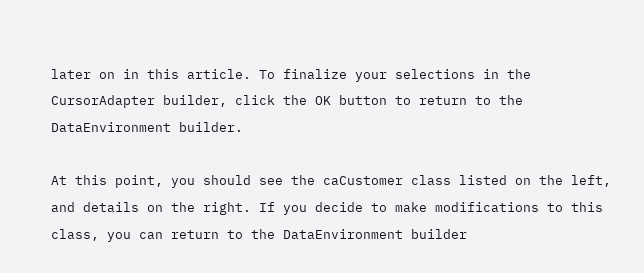later on in this article. To finalize your selections in the CursorAdapter builder, click the OK button to return to the DataEnvironment builder.

At this point, you should see the caCustomer class listed on the left, and details on the right. If you decide to make modifications to this class, you can return to the DataEnvironment builder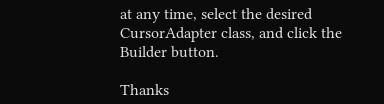at any time, select the desired CursorAdapter class, and click the Builder button.

Thanks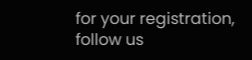for your registration, follow us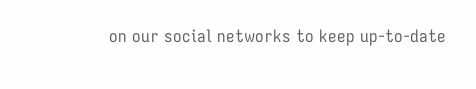on our social networks to keep up-to-date